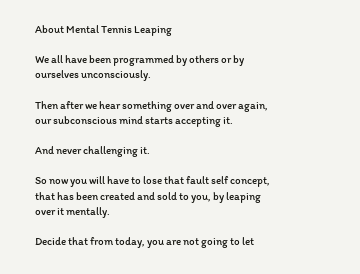About Mental Tennis Leaping

We all have been programmed by others or by ourselves unconsciously.

Then after we hear something over and over again, our subconscious mind starts accepting it.

And never challenging it.

So now you will have to lose that fault self concept, that has been created and sold to you, by leaping over it mentally.

Decide that from today, you are not going to let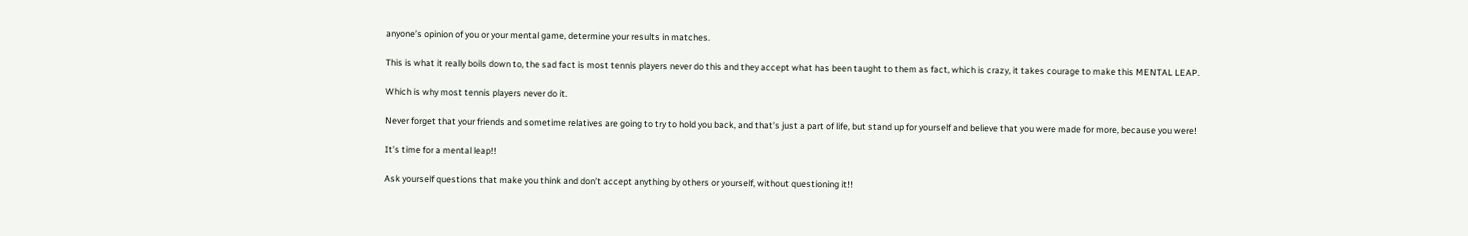anyone’s opinion of you or your mental game, determine your results in matches.

This is what it really boils down to, the sad fact is most tennis players never do this and they accept what has been taught to them as fact, which is crazy, it takes courage to make this MENTAL LEAP.

Which is why most tennis players never do it.

Never forget that your friends and sometime relatives are going to try to hold you back, and that’s just a part of life, but stand up for yourself and believe that you were made for more, because you were!

It’s time for a mental leap!!

Ask yourself questions that make you think and don’t accept anything by others or yourself, without questioning it!!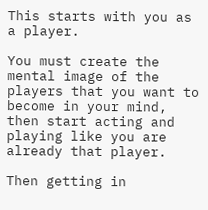This starts with you as a player.

You must create the mental image of the players that you want to become in your mind, then start acting and playing like you are already that player.

Then getting in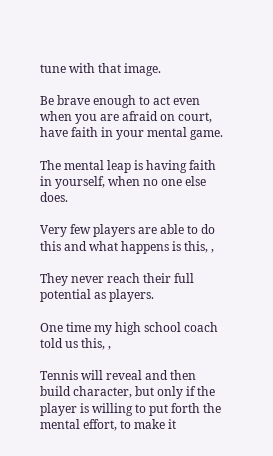tune with that image.

Be brave enough to act even when you are afraid on court, have faith in your mental game.

The mental leap is having faith in yourself, when no one else does.

Very few players are able to do this and what happens is this, ,

They never reach their full potential as players.

One time my high school coach told us this, ,

Tennis will reveal and then build character, but only if the player is willing to put forth the mental effort, to make it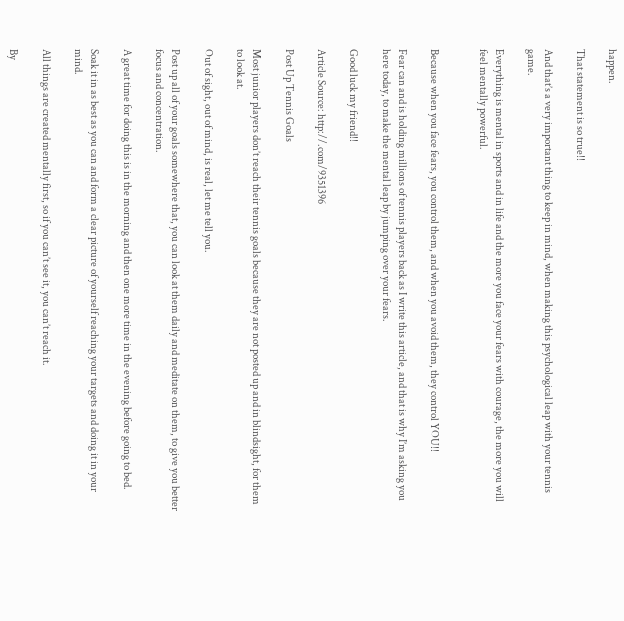happen.

That statement is so true!!

And that’s a very important thing to keep in mind, when making this psychological leap with your tennis game.

Everything is mental in sports and in life and the more you face your fears with courage, the more you will feel mentally powerful.


Because when you face fears, you control them, and when you avoid them, they control YOU!!

Fear can and is holding millions of tennis players back as I write this article, and that is why I’m asking you here today, to make the mental leap by jumping over your fears.

Good luck my friend!!

Article Source: http://.com/9351396

Post Up Tennis Goals

Most junior players don’t reach their tennis goals because they are not posted up and in blindsight, for them to look at.

Out of sight, out of mind, is real, let me tell you.

Post up all of your goals somewhere that, you can look at them daily and meditate on them, to give you better focus and concentration.

A great time for doing this is in the morning and then one more time in the evening before going to bed.

Soak it in as best as you can and form a clear picture of yourself reaching your targets and doing it in your mind.

All things are created mentally first, so if you can’t see it, you can’t reach it.

By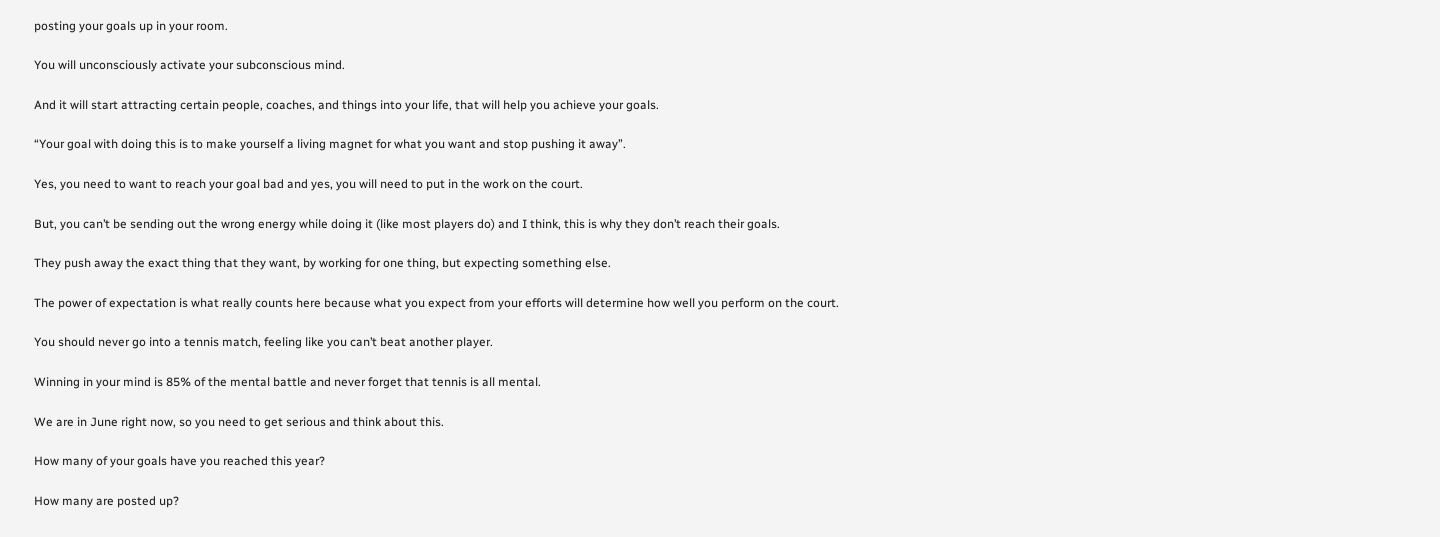posting your goals up in your room.

You will unconsciously activate your subconscious mind.

And it will start attracting certain people, coaches, and things into your life, that will help you achieve your goals.

“Your goal with doing this is to make yourself a living magnet for what you want and stop pushing it away”.

Yes, you need to want to reach your goal bad and yes, you will need to put in the work on the court.

But, you can’t be sending out the wrong energy while doing it (like most players do) and I think, this is why they don’t reach their goals.

They push away the exact thing that they want, by working for one thing, but expecting something else.

The power of expectation is what really counts here because what you expect from your efforts will determine how well you perform on the court.

You should never go into a tennis match, feeling like you can’t beat another player.

Winning in your mind is 85% of the mental battle and never forget that tennis is all mental.

We are in June right now, so you need to get serious and think about this.

How many of your goals have you reached this year?

How many are posted up?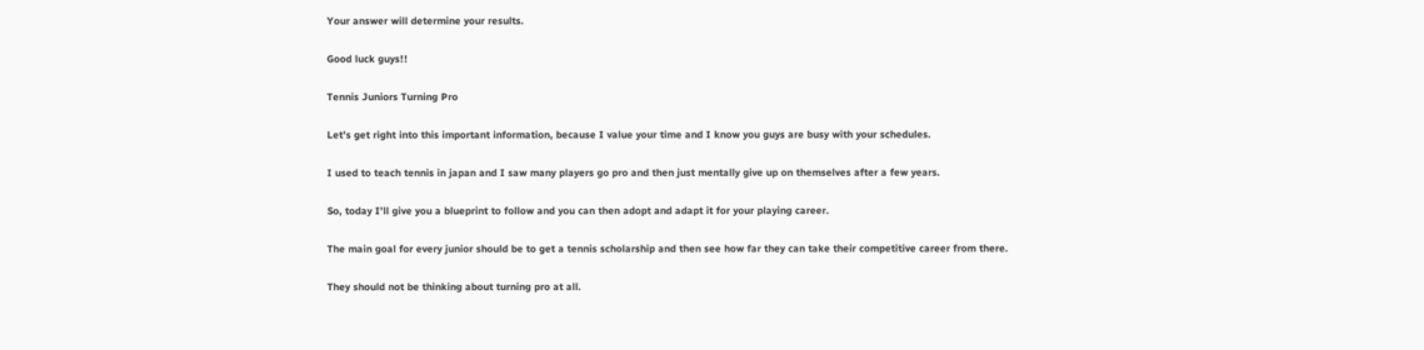Your answer will determine your results.

Good luck guys!!

Tennis Juniors Turning Pro

Let’s get right into this important information, because I value your time and I know you guys are busy with your schedules.

I used to teach tennis in japan and I saw many players go pro and then just mentally give up on themselves after a few years.

So, today I’ll give you a blueprint to follow and you can then adopt and adapt it for your playing career.

The main goal for every junior should be to get a tennis scholarship and then see how far they can take their competitive career from there.

They should not be thinking about turning pro at all.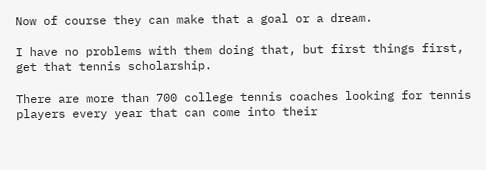Now of course they can make that a goal or a dream.

I have no problems with them doing that, but first things first, get that tennis scholarship.

There are more than 700 college tennis coaches looking for tennis players every year that can come into their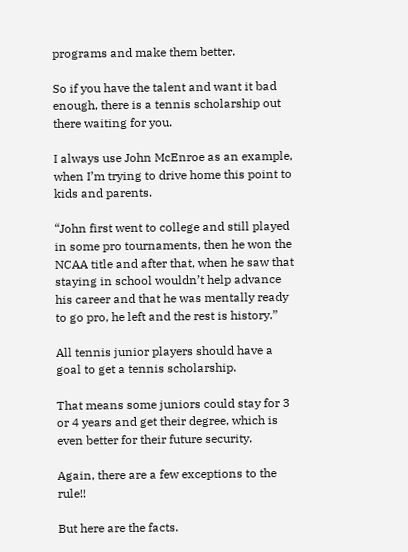programs and make them better.

So if you have the talent and want it bad enough, there is a tennis scholarship out there waiting for you.

I always use John McEnroe as an example, when I’m trying to drive home this point to kids and parents.

“John first went to college and still played in some pro tournaments, then he won the NCAA title and after that, when he saw that staying in school wouldn’t help advance his career and that he was mentally ready to go pro, he left and the rest is history.”

All tennis junior players should have a goal to get a tennis scholarship.

That means some juniors could stay for 3 or 4 years and get their degree, which is even better for their future security.

Again, there are a few exceptions to the rule!!

But here are the facts.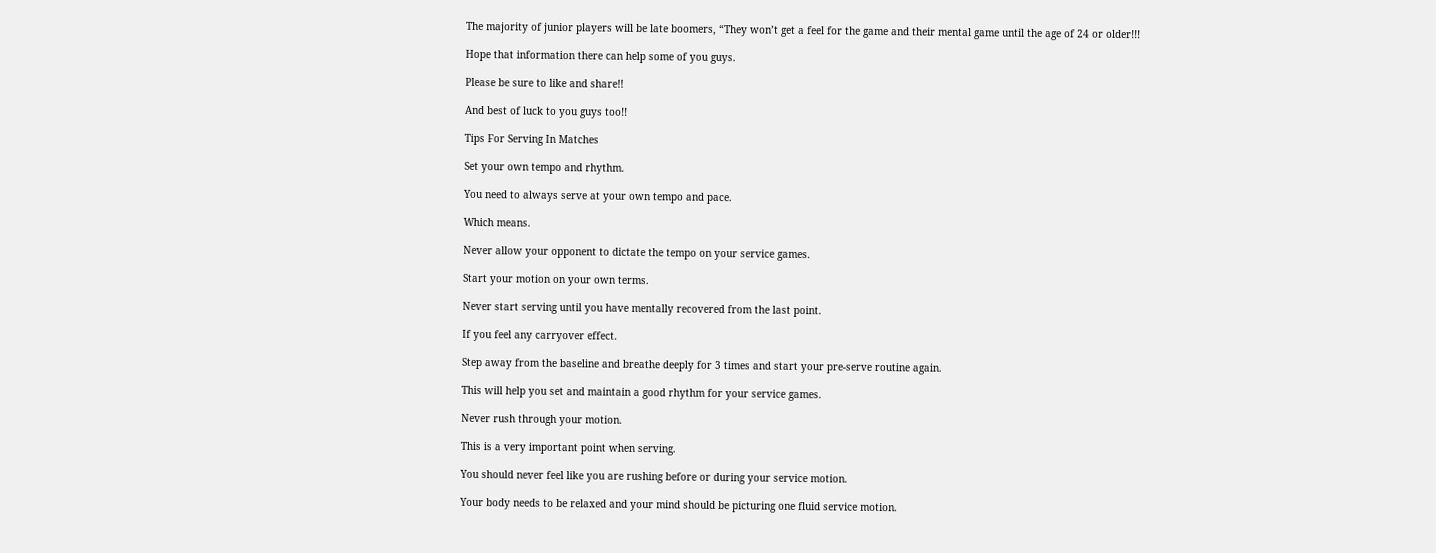The majority of junior players will be late boomers, “They won’t get a feel for the game and their mental game until the age of 24 or older!!!

Hope that information there can help some of you guys.

Please be sure to like and share!!

And best of luck to you guys too!!

Tips For Serving In Matches

Set your own tempo and rhythm.

You need to always serve at your own tempo and pace.

Which means.

Never allow your opponent to dictate the tempo on your service games.

Start your motion on your own terms.

Never start serving until you have mentally recovered from the last point.

If you feel any carryover effect.

Step away from the baseline and breathe deeply for 3 times and start your pre-serve routine again.

This will help you set and maintain a good rhythm for your service games.

Never rush through your motion.

This is a very important point when serving.

You should never feel like you are rushing before or during your service motion.

Your body needs to be relaxed and your mind should be picturing one fluid service motion.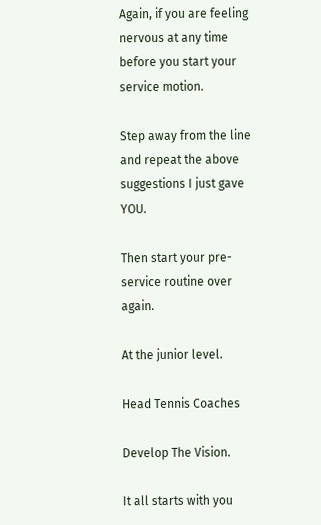Again, if you are feeling nervous at any time before you start your service motion.

Step away from the line and repeat the above suggestions I just gave YOU.

Then start your pre-service routine over again.

At the junior level.

Head Tennis Coaches

Develop The Vision.

It all starts with you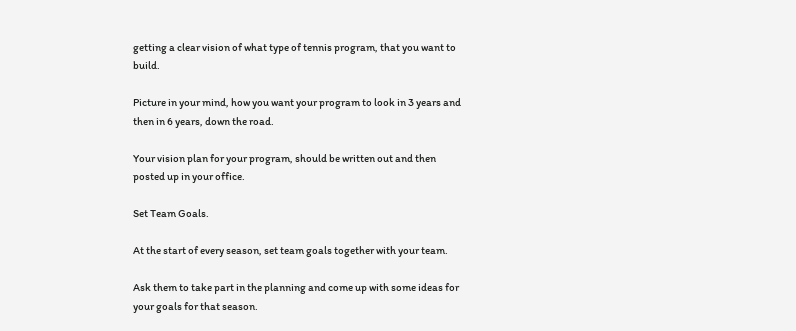getting a clear vision of what type of tennis program, that you want to build.

Picture in your mind, how you want your program to look in 3 years and then in 6 years, down the road.

Your vision plan for your program, should be written out and then posted up in your office.

Set Team Goals.

At the start of every season, set team goals together with your team.

Ask them to take part in the planning and come up with some ideas for your goals for that season.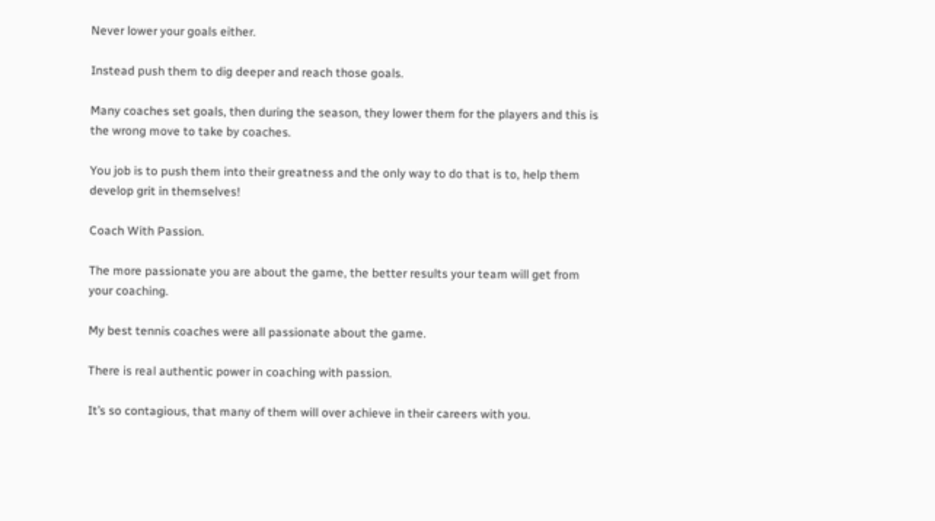Never lower your goals either.

Instead push them to dig deeper and reach those goals.

Many coaches set goals, then during the season, they lower them for the players and this is the wrong move to take by coaches.

You job is to push them into their greatness and the only way to do that is to, help them develop grit in themselves!

Coach With Passion.

The more passionate you are about the game, the better results your team will get from your coaching.

My best tennis coaches were all passionate about the game.

There is real authentic power in coaching with passion.

It’s so contagious, that many of them will over achieve in their careers with you.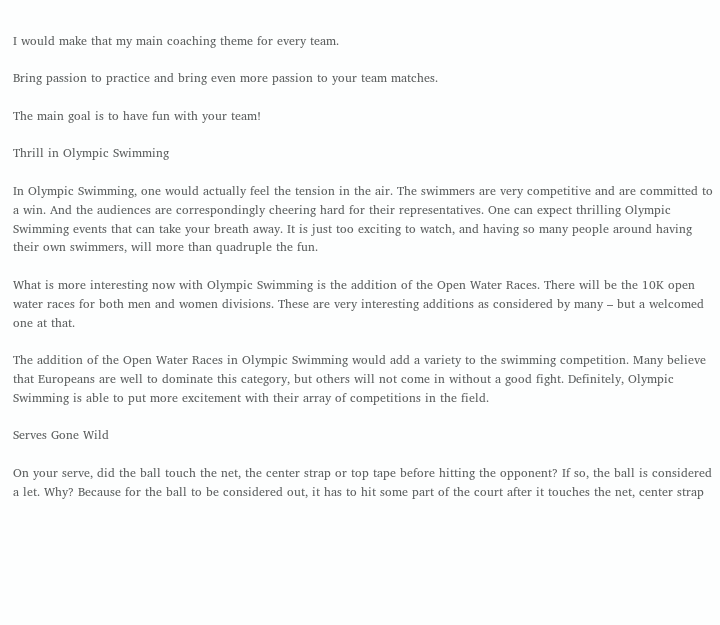I would make that my main coaching theme for every team.

Bring passion to practice and bring even more passion to your team matches.

The main goal is to have fun with your team!

Thrill in Olympic Swimming

In Olympic Swimming, one would actually feel the tension in the air. The swimmers are very competitive and are committed to a win. And the audiences are correspondingly cheering hard for their representatives. One can expect thrilling Olympic Swimming events that can take your breath away. It is just too exciting to watch, and having so many people around having their own swimmers, will more than quadruple the fun.

What is more interesting now with Olympic Swimming is the addition of the Open Water Races. There will be the 10K open water races for both men and women divisions. These are very interesting additions as considered by many – but a welcomed one at that.

The addition of the Open Water Races in Olympic Swimming would add a variety to the swimming competition. Many believe that Europeans are well to dominate this category, but others will not come in without a good fight. Definitely, Olympic Swimming is able to put more excitement with their array of competitions in the field.

Serves Gone Wild

On your serve, did the ball touch the net, the center strap or top tape before hitting the opponent? If so, the ball is considered a let. Why? Because for the ball to be considered out, it has to hit some part of the court after it touches the net, center strap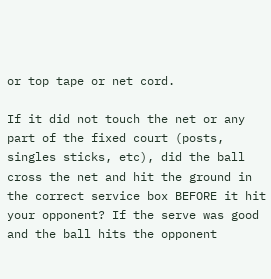or top tape or net cord.

If it did not touch the net or any part of the fixed court (posts, singles sticks, etc), did the ball cross the net and hit the ground in the correct service box BEFORE it hit your opponent? If the serve was good and the ball hits the opponent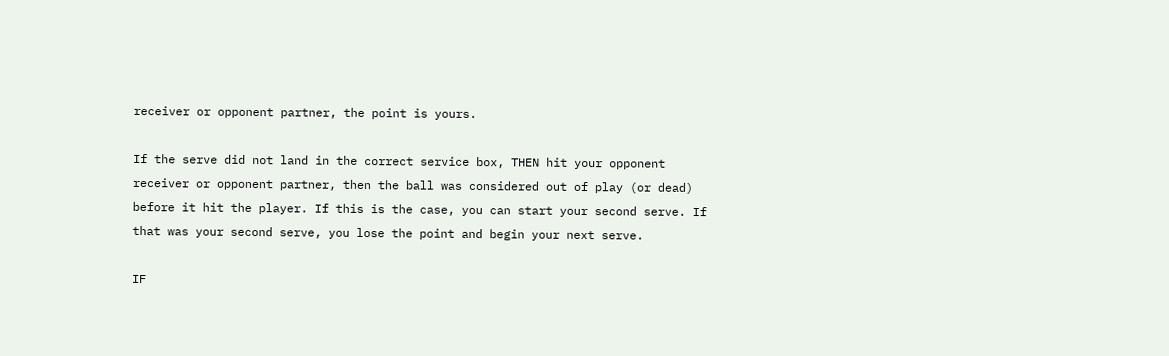receiver or opponent partner, the point is yours.

If the serve did not land in the correct service box, THEN hit your opponent receiver or opponent partner, then the ball was considered out of play (or dead) before it hit the player. If this is the case, you can start your second serve. If that was your second serve, you lose the point and begin your next serve.

IF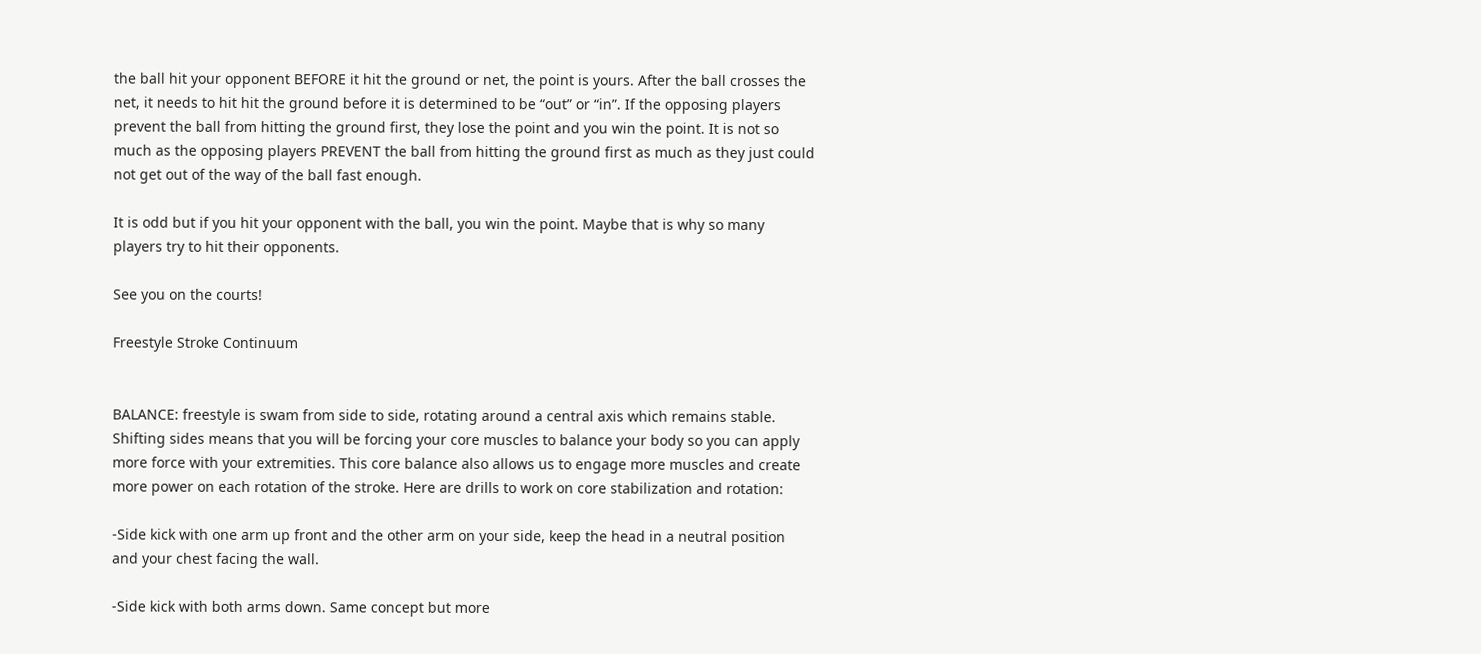the ball hit your opponent BEFORE it hit the ground or net, the point is yours. After the ball crosses the net, it needs to hit hit the ground before it is determined to be “out” or “in”. If the opposing players prevent the ball from hitting the ground first, they lose the point and you win the point. It is not so much as the opposing players PREVENT the ball from hitting the ground first as much as they just could not get out of the way of the ball fast enough.

It is odd but if you hit your opponent with the ball, you win the point. Maybe that is why so many players try to hit their opponents.

See you on the courts!

Freestyle Stroke Continuum


BALANCE: freestyle is swam from side to side, rotating around a central axis which remains stable. Shifting sides means that you will be forcing your core muscles to balance your body so you can apply more force with your extremities. This core balance also allows us to engage more muscles and create more power on each rotation of the stroke. Here are drills to work on core stabilization and rotation:

-Side kick with one arm up front and the other arm on your side, keep the head in a neutral position and your chest facing the wall.

-Side kick with both arms down. Same concept but more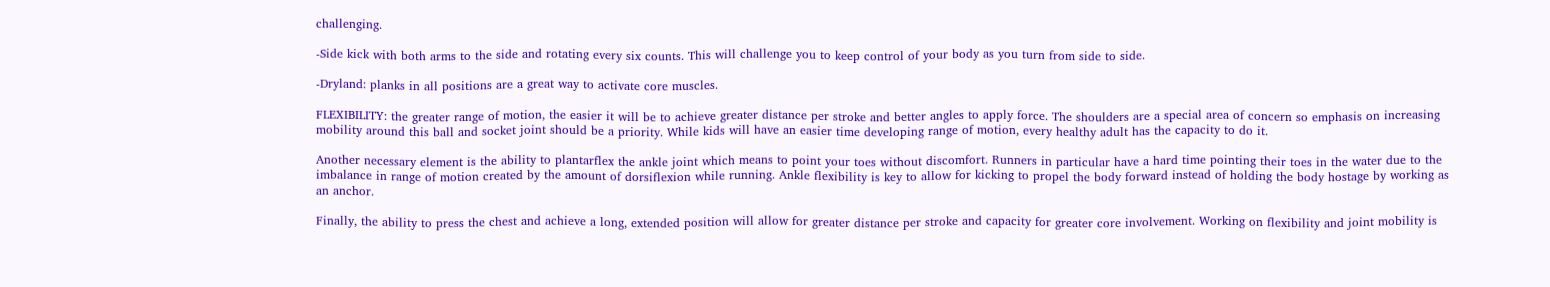challenging.

-Side kick with both arms to the side and rotating every six counts. This will challenge you to keep control of your body as you turn from side to side.

-Dryland: planks in all positions are a great way to activate core muscles.

FLEXIBILITY: the greater range of motion, the easier it will be to achieve greater distance per stroke and better angles to apply force. The shoulders are a special area of concern so emphasis on increasing mobility around this ball and socket joint should be a priority. While kids will have an easier time developing range of motion, every healthy adult has the capacity to do it.

Another necessary element is the ability to plantarflex the ankle joint which means to point your toes without discomfort. Runners in particular have a hard time pointing their toes in the water due to the imbalance in range of motion created by the amount of dorsiflexion while running. Ankle flexibility is key to allow for kicking to propel the body forward instead of holding the body hostage by working as an anchor.

Finally, the ability to press the chest and achieve a long, extended position will allow for greater distance per stroke and capacity for greater core involvement. Working on flexibility and joint mobility is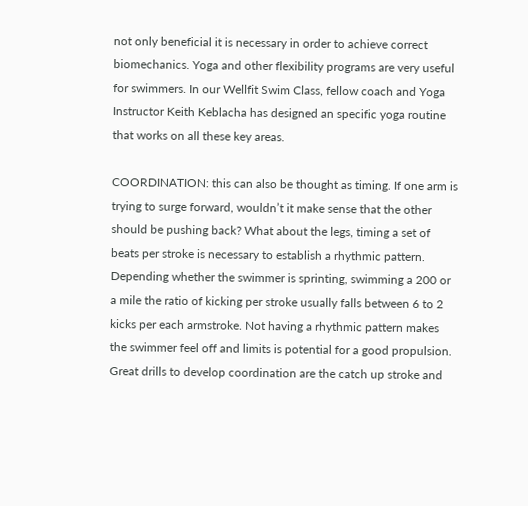not only beneficial it is necessary in order to achieve correct biomechanics. Yoga and other flexibility programs are very useful for swimmers. In our Wellfit Swim Class, fellow coach and Yoga Instructor Keith Keblacha has designed an specific yoga routine that works on all these key areas.

COORDINATION: this can also be thought as timing. If one arm is trying to surge forward, wouldn’t it make sense that the other should be pushing back? What about the legs, timing a set of beats per stroke is necessary to establish a rhythmic pattern. Depending whether the swimmer is sprinting, swimming a 200 or a mile the ratio of kicking per stroke usually falls between 6 to 2 kicks per each armstroke. Not having a rhythmic pattern makes the swimmer feel off and limits is potential for a good propulsion. Great drills to develop coordination are the catch up stroke and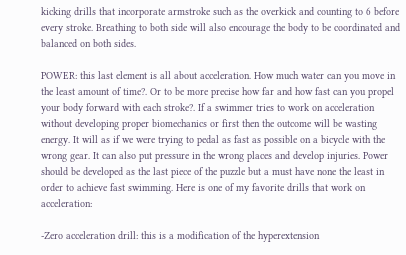kicking drills that incorporate armstroke such as the overkick and counting to 6 before every stroke. Breathing to both side will also encourage the body to be coordinated and balanced on both sides.

POWER: this last element is all about acceleration. How much water can you move in the least amount of time?. Or to be more precise how far and how fast can you propel your body forward with each stroke?. If a swimmer tries to work on acceleration without developing proper biomechanics or first then the outcome will be wasting energy. It will as if we were trying to pedal as fast as possible on a bicycle with the wrong gear. It can also put pressure in the wrong places and develop injuries. Power should be developed as the last piece of the puzzle but a must have none the least in order to achieve fast swimming. Here is one of my favorite drills that work on acceleration:

-Zero acceleration drill: this is a modification of the hyperextension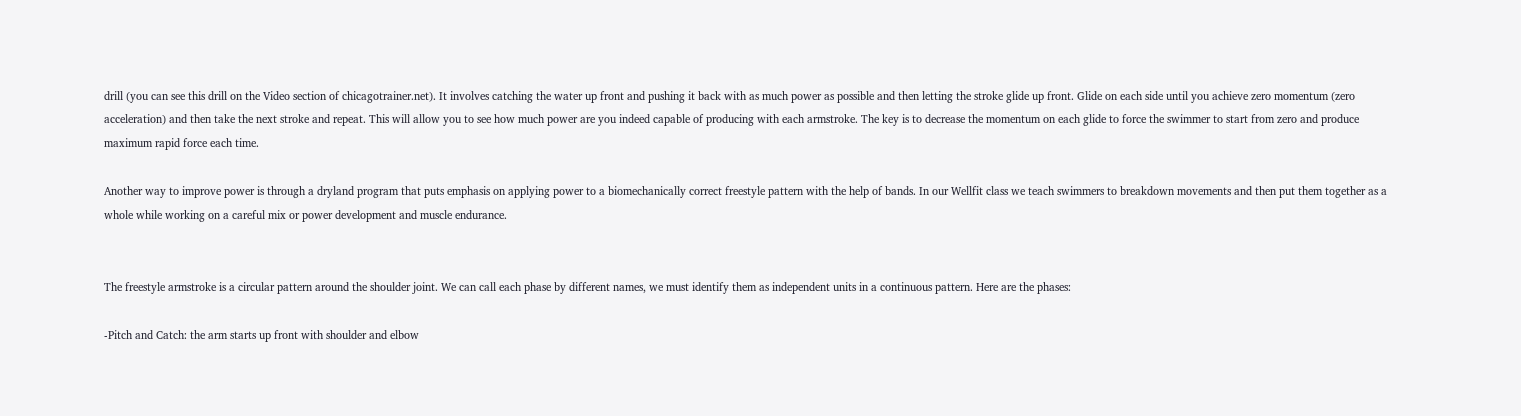drill (you can see this drill on the Video section of chicagotrainer.net). It involves catching the water up front and pushing it back with as much power as possible and then letting the stroke glide up front. Glide on each side until you achieve zero momentum (zero acceleration) and then take the next stroke and repeat. This will allow you to see how much power are you indeed capable of producing with each armstroke. The key is to decrease the momentum on each glide to force the swimmer to start from zero and produce maximum rapid force each time.

Another way to improve power is through a dryland program that puts emphasis on applying power to a biomechanically correct freestyle pattern with the help of bands. In our Wellfit class we teach swimmers to breakdown movements and then put them together as a whole while working on a careful mix or power development and muscle endurance.


The freestyle armstroke is a circular pattern around the shoulder joint. We can call each phase by different names, we must identify them as independent units in a continuous pattern. Here are the phases:

-Pitch and Catch: the arm starts up front with shoulder and elbow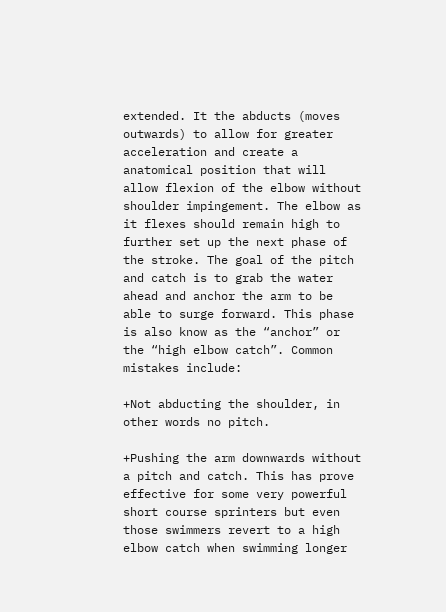extended. It the abducts (moves outwards) to allow for greater acceleration and create a anatomical position that will allow flexion of the elbow without shoulder impingement. The elbow as it flexes should remain high to further set up the next phase of the stroke. The goal of the pitch and catch is to grab the water ahead and anchor the arm to be able to surge forward. This phase is also know as the “anchor” or the “high elbow catch”. Common mistakes include:

+Not abducting the shoulder, in other words no pitch.

+Pushing the arm downwards without a pitch and catch. This has prove effective for some very powerful short course sprinters but even those swimmers revert to a high elbow catch when swimming longer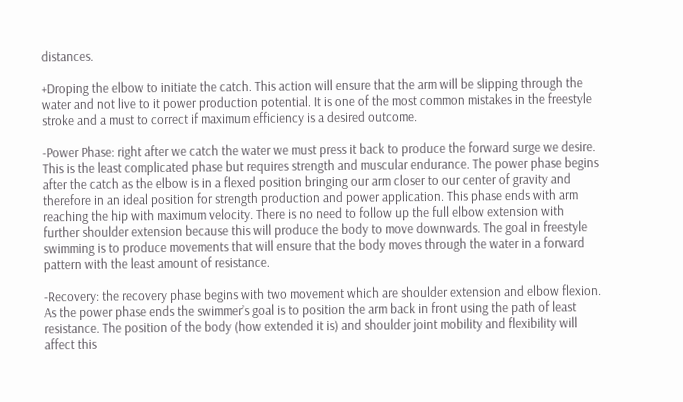distances.

+Droping the elbow to initiate the catch. This action will ensure that the arm will be slipping through the water and not live to it power production potential. It is one of the most common mistakes in the freestyle stroke and a must to correct if maximum efficiency is a desired outcome.

-Power Phase: right after we catch the water we must press it back to produce the forward surge we desire. This is the least complicated phase but requires strength and muscular endurance. The power phase begins after the catch as the elbow is in a flexed position bringing our arm closer to our center of gravity and therefore in an ideal position for strength production and power application. This phase ends with arm reaching the hip with maximum velocity. There is no need to follow up the full elbow extension with further shoulder extension because this will produce the body to move downwards. The goal in freestyle swimming is to produce movements that will ensure that the body moves through the water in a forward pattern with the least amount of resistance.

-Recovery: the recovery phase begins with two movement which are shoulder extension and elbow flexion. As the power phase ends the swimmer’s goal is to position the arm back in front using the path of least resistance. The position of the body (how extended it is) and shoulder joint mobility and flexibility will affect this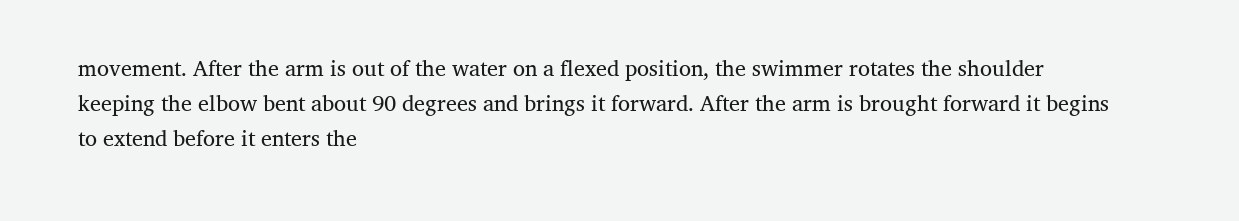movement. After the arm is out of the water on a flexed position, the swimmer rotates the shoulder keeping the elbow bent about 90 degrees and brings it forward. After the arm is brought forward it begins to extend before it enters the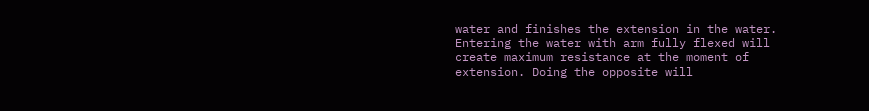water and finishes the extension in the water. Entering the water with arm fully flexed will create maximum resistance at the moment of extension. Doing the opposite will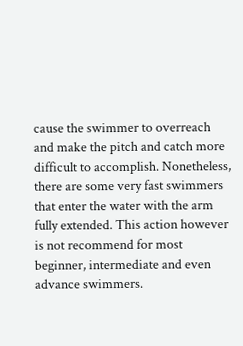cause the swimmer to overreach and make the pitch and catch more difficult to accomplish. Nonetheless, there are some very fast swimmers that enter the water with the arm fully extended. This action however is not recommend for most beginner, intermediate and even advance swimmers.